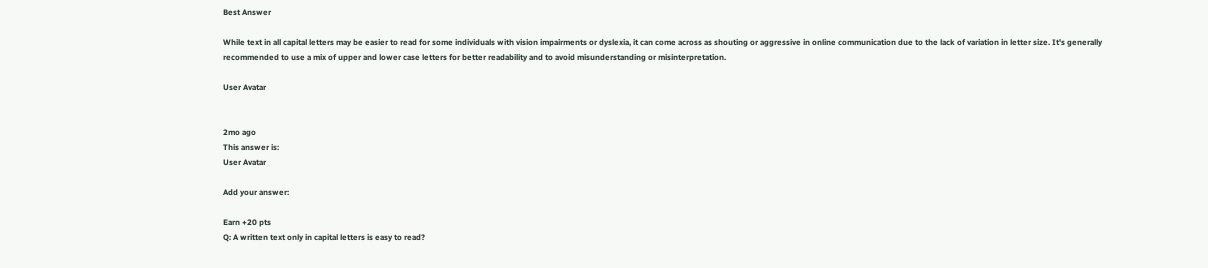Best Answer

While text in all capital letters may be easier to read for some individuals with vision impairments or dyslexia, it can come across as shouting or aggressive in online communication due to the lack of variation in letter size. It's generally recommended to use a mix of upper and lower case letters for better readability and to avoid misunderstanding or misinterpretation.

User Avatar


2mo ago
This answer is:
User Avatar

Add your answer:

Earn +20 pts
Q: A written text only in capital letters is easy to read?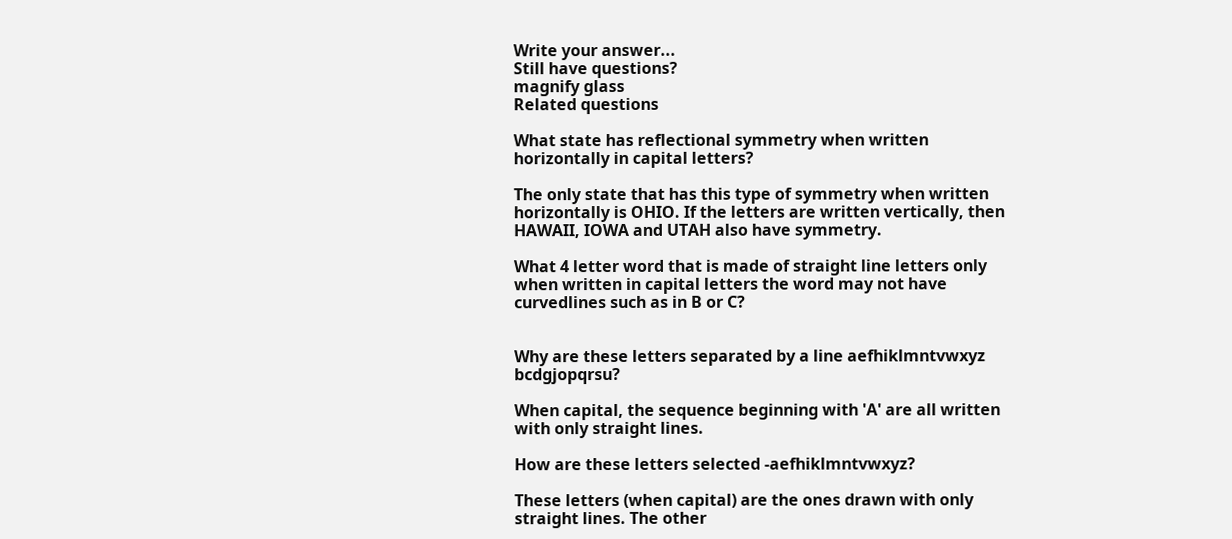Write your answer...
Still have questions?
magnify glass
Related questions

What state has reflectional symmetry when written horizontally in capital letters?

The only state that has this type of symmetry when written horizontally is OHIO. If the letters are written vertically, then HAWAII, IOWA and UTAH also have symmetry.

What 4 letter word that is made of straight line letters only when written in capital letters the word may not have curvedlines such as in B or C?


Why are these letters separated by a line aefhiklmntvwxyz bcdgjopqrsu?

When capital, the sequence beginning with 'A' are all written with only straight lines.

How are these letters selected -aefhiklmntvwxyz?

These letters (when capital) are the ones drawn with only straight lines. The other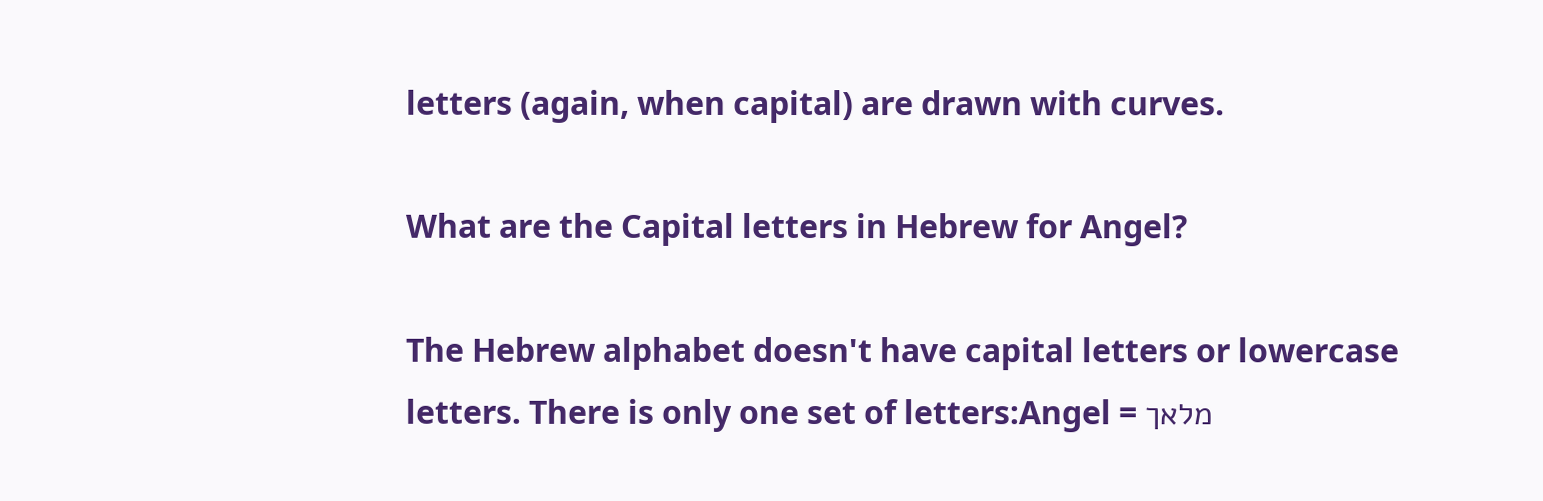letters (again, when capital) are drawn with curves.

What are the Capital letters in Hebrew for Angel?

The Hebrew alphabet doesn't have capital letters or lowercase letters. There is only one set of letters:Angel = מלאך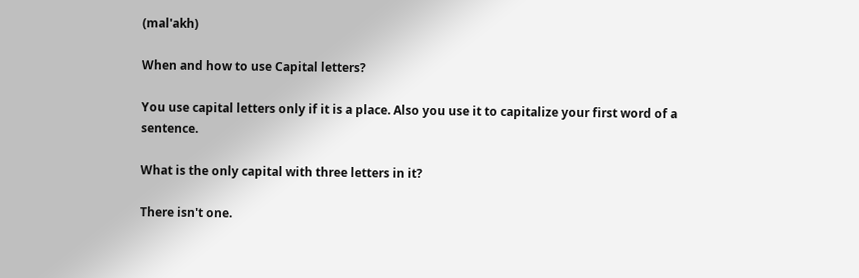(mal'akh)

When and how to use Capital letters?

You use capital letters only if it is a place. Also you use it to capitalize your first word of a sentence.

What is the only capital with three letters in it?

There isn't one.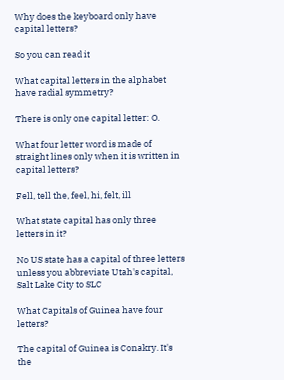Why does the keyboard only have capital letters?

So you can read it

What capital letters in the alphabet have radial symmetry?

There is only one capital letter: O.

What four letter word is made of straight lines only when it is written in capital letters?

Fell, tell the, feel, hi, felt, ill

What state capital has only three letters in it?

No US state has a capital of three letters unless you abbreviate Utah's capital, Salt Lake City to SLC

What Capitals of Guinea have four letters?

The capital of Guinea is Conakry. It's the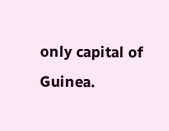only capital of Guinea.